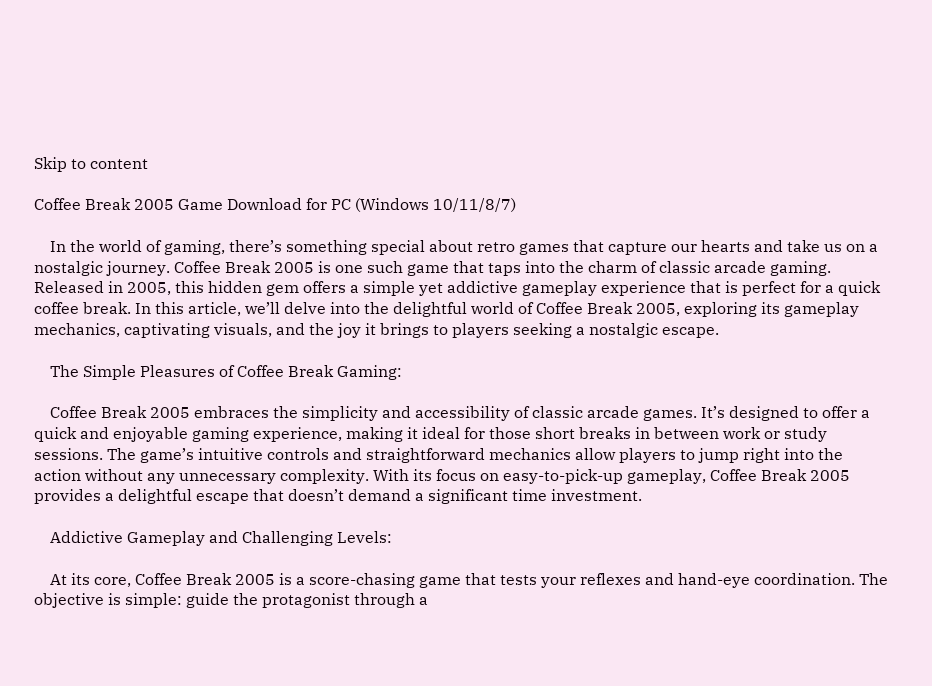Skip to content

Coffee Break 2005 Game Download for PC (Windows 10/11/8/7)

    In the world of gaming, there’s something special about retro games that capture our hearts and take us on a nostalgic journey. Coffee Break 2005 is one such game that taps into the charm of classic arcade gaming. Released in 2005, this hidden gem offers a simple yet addictive gameplay experience that is perfect for a quick coffee break. In this article, we’ll delve into the delightful world of Coffee Break 2005, exploring its gameplay mechanics, captivating visuals, and the joy it brings to players seeking a nostalgic escape.

    The Simple Pleasures of Coffee Break Gaming:

    Coffee Break 2005 embraces the simplicity and accessibility of classic arcade games. It’s designed to offer a quick and enjoyable gaming experience, making it ideal for those short breaks in between work or study sessions. The game’s intuitive controls and straightforward mechanics allow players to jump right into the action without any unnecessary complexity. With its focus on easy-to-pick-up gameplay, Coffee Break 2005 provides a delightful escape that doesn’t demand a significant time investment.

    Addictive Gameplay and Challenging Levels:

    At its core, Coffee Break 2005 is a score-chasing game that tests your reflexes and hand-eye coordination. The objective is simple: guide the protagonist through a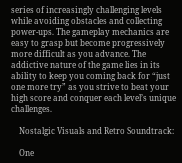series of increasingly challenging levels while avoiding obstacles and collecting power-ups. The gameplay mechanics are easy to grasp but become progressively more difficult as you advance. The addictive nature of the game lies in its ability to keep you coming back for “just one more try” as you strive to beat your high score and conquer each level’s unique challenges.

    Nostalgic Visuals and Retro Soundtrack:

    One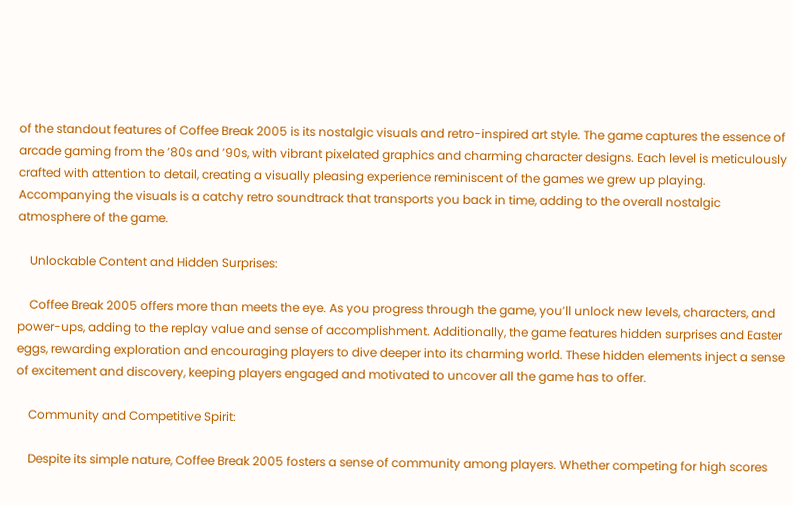of the standout features of Coffee Break 2005 is its nostalgic visuals and retro-inspired art style. The game captures the essence of arcade gaming from the ’80s and ’90s, with vibrant pixelated graphics and charming character designs. Each level is meticulously crafted with attention to detail, creating a visually pleasing experience reminiscent of the games we grew up playing. Accompanying the visuals is a catchy retro soundtrack that transports you back in time, adding to the overall nostalgic atmosphere of the game.

    Unlockable Content and Hidden Surprises:

    Coffee Break 2005 offers more than meets the eye. As you progress through the game, you’ll unlock new levels, characters, and power-ups, adding to the replay value and sense of accomplishment. Additionally, the game features hidden surprises and Easter eggs, rewarding exploration and encouraging players to dive deeper into its charming world. These hidden elements inject a sense of excitement and discovery, keeping players engaged and motivated to uncover all the game has to offer.

    Community and Competitive Spirit:

    Despite its simple nature, Coffee Break 2005 fosters a sense of community among players. Whether competing for high scores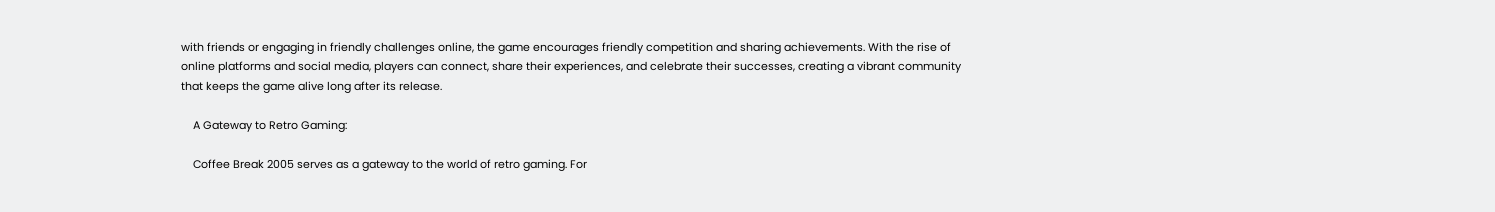with friends or engaging in friendly challenges online, the game encourages friendly competition and sharing achievements. With the rise of online platforms and social media, players can connect, share their experiences, and celebrate their successes, creating a vibrant community that keeps the game alive long after its release.

    A Gateway to Retro Gaming:

    Coffee Break 2005 serves as a gateway to the world of retro gaming. For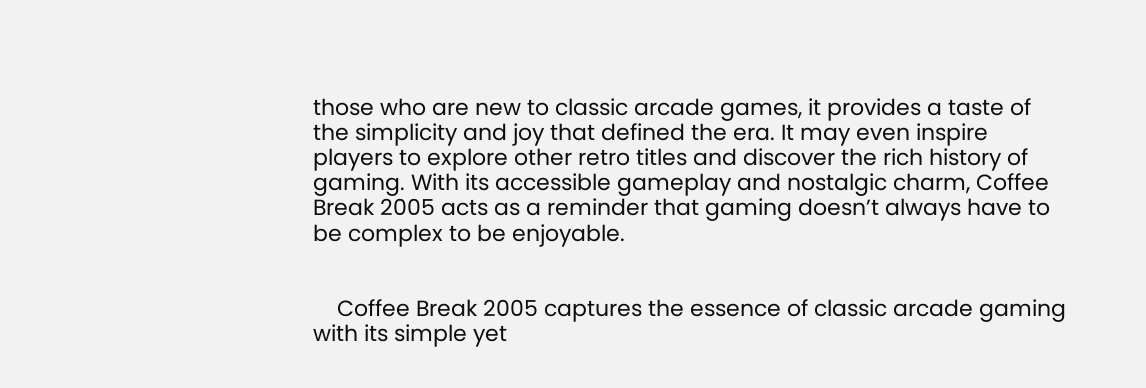those who are new to classic arcade games, it provides a taste of the simplicity and joy that defined the era. It may even inspire players to explore other retro titles and discover the rich history of gaming. With its accessible gameplay and nostalgic charm, Coffee Break 2005 acts as a reminder that gaming doesn’t always have to be complex to be enjoyable.


    Coffee Break 2005 captures the essence of classic arcade gaming with its simple yet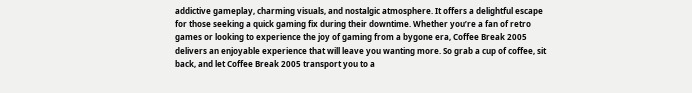addictive gameplay, charming visuals, and nostalgic atmosphere. It offers a delightful escape for those seeking a quick gaming fix during their downtime. Whether you’re a fan of retro games or looking to experience the joy of gaming from a bygone era, Coffee Break 2005 delivers an enjoyable experience that will leave you wanting more. So grab a cup of coffee, sit back, and let Coffee Break 2005 transport you to a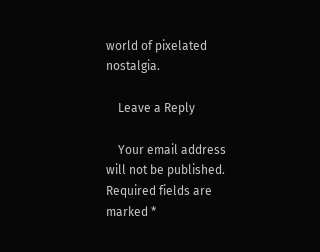world of pixelated nostalgia.

    Leave a Reply

    Your email address will not be published. Required fields are marked *